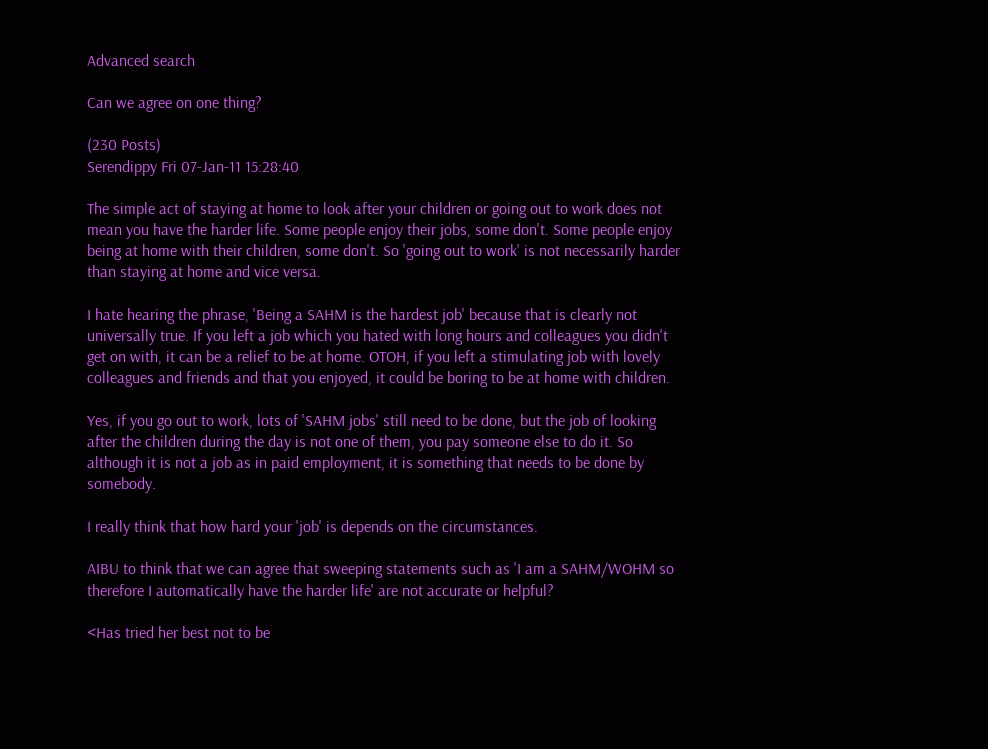Advanced search

Can we agree on one thing?

(230 Posts)
Serendippy Fri 07-Jan-11 15:28:40

The simple act of staying at home to look after your children or going out to work does not mean you have the harder life. Some people enjoy their jobs, some don't. Some people enjoy being at home with their children, some don't. So 'going out to work' is not necessarily harder than staying at home and vice versa.

I hate hearing the phrase, 'Being a SAHM is the hardest job' because that is clearly not universally true. If you left a job which you hated with long hours and colleagues you didn't get on with, it can be a relief to be at home. OTOH, if you left a stimulating job with lovely colleagues and friends and that you enjoyed, it could be boring to be at home with children.

Yes, if you go out to work, lots of 'SAHM jobs' still need to be done, but the job of looking after the children during the day is not one of them, you pay someone else to do it. So although it is not a job as in paid employment, it is something that needs to be done by somebody.

I really think that how hard your 'job' is depends on the circumstances.

AIBU to think that we can agree that sweeping statements such as 'I am a SAHM/WOHM so therefore I automatically have the harder life' are not accurate or helpful?

<Has tried her best not to be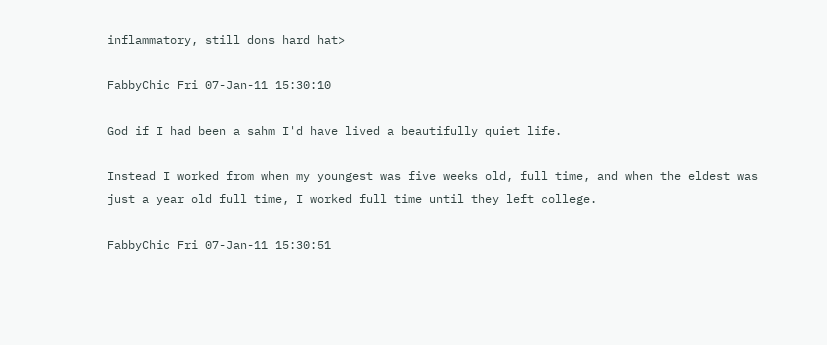inflammatory, still dons hard hat>

FabbyChic Fri 07-Jan-11 15:30:10

God if I had been a sahm I'd have lived a beautifully quiet life.

Instead I worked from when my youngest was five weeks old, full time, and when the eldest was just a year old full time, I worked full time until they left college.

FabbyChic Fri 07-Jan-11 15:30:51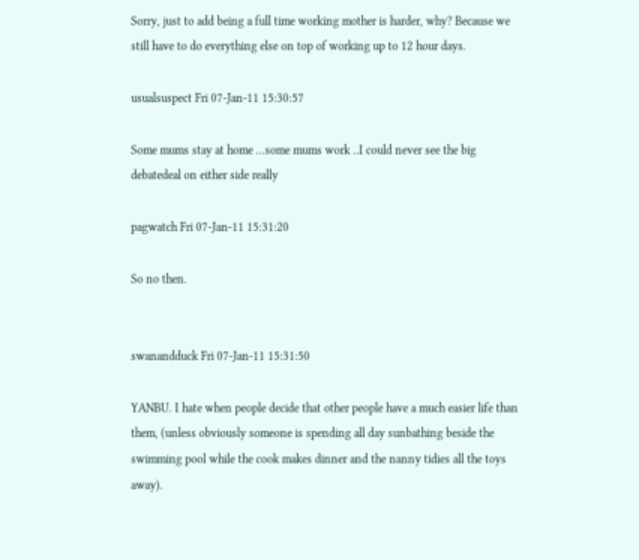Sorry, just to add being a full time working mother is harder, why? Because we still have to do everything else on top of working up to 12 hour days.

usualsuspect Fri 07-Jan-11 15:30:57

Some mums stay at home ...some mums work ..I could never see the big debatedeal on either side really

pagwatch Fri 07-Jan-11 15:31:20

So no then.


swanandduck Fri 07-Jan-11 15:31:50

YANBU. I hate when people decide that other people have a much easier life than them, (unless obviously someone is spending all day sunbathing beside the swimming pool while the cook makes dinner and the nanny tidies all the toys away).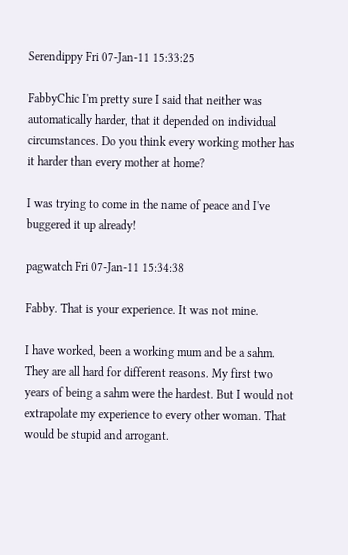Serendippy Fri 07-Jan-11 15:33:25

FabbyChic I'm pretty sure I said that neither was automatically harder, that it depended on individual circumstances. Do you think every working mother has it harder than every mother at home?

I was trying to come in the name of peace and I've buggered it up already!

pagwatch Fri 07-Jan-11 15:34:38

Fabby. That is your experience. It was not mine.

I have worked, been a working mum and be a sahm.
They are all hard for different reasons. My first two years of being a sahm were the hardest. But I would not extrapolate my experience to every other woman. That would be stupid and arrogant.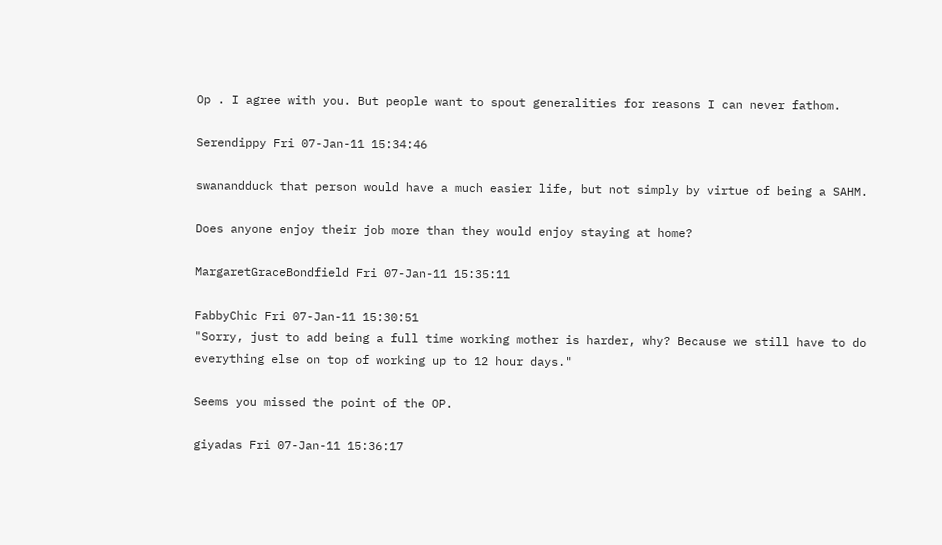Op . I agree with you. But people want to spout generalities for reasons I can never fathom.

Serendippy Fri 07-Jan-11 15:34:46

swanandduck that person would have a much easier life, but not simply by virtue of being a SAHM.

Does anyone enjoy their job more than they would enjoy staying at home?

MargaretGraceBondfield Fri 07-Jan-11 15:35:11

FabbyChic Fri 07-Jan-11 15:30:51
"Sorry, just to add being a full time working mother is harder, why? Because we still have to do everything else on top of working up to 12 hour days."

Seems you missed the point of the OP.

giyadas Fri 07-Jan-11 15:36:17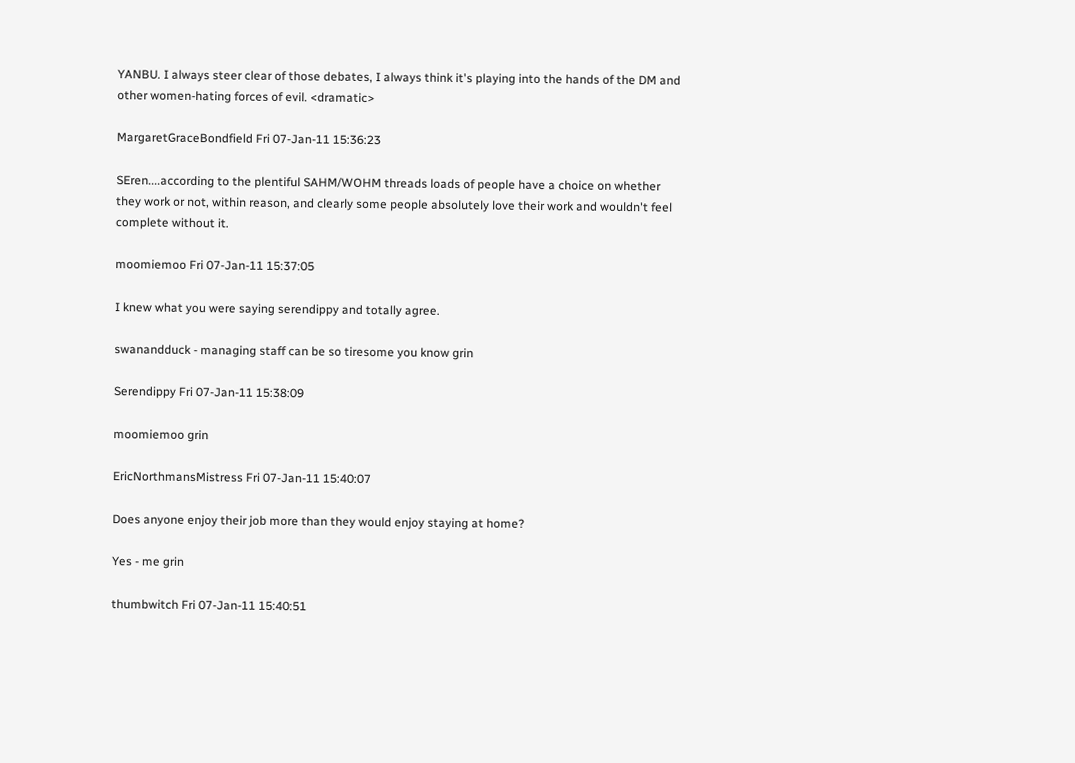YANBU. I always steer clear of those debates, I always think it's playing into the hands of the DM and other women-hating forces of evil. <dramatic>

MargaretGraceBondfield Fri 07-Jan-11 15:36:23

SEren....according to the plentiful SAHM/WOHM threads loads of people have a choice on whether they work or not, within reason, and clearly some people absolutely love their work and wouldn't feel complete without it.

moomiemoo Fri 07-Jan-11 15:37:05

I knew what you were saying serendippy and totally agree.

swanandduck - managing staff can be so tiresome you know grin

Serendippy Fri 07-Jan-11 15:38:09

moomiemoo grin

EricNorthmansMistress Fri 07-Jan-11 15:40:07

Does anyone enjoy their job more than they would enjoy staying at home?

Yes - me grin

thumbwitch Fri 07-Jan-11 15:40:51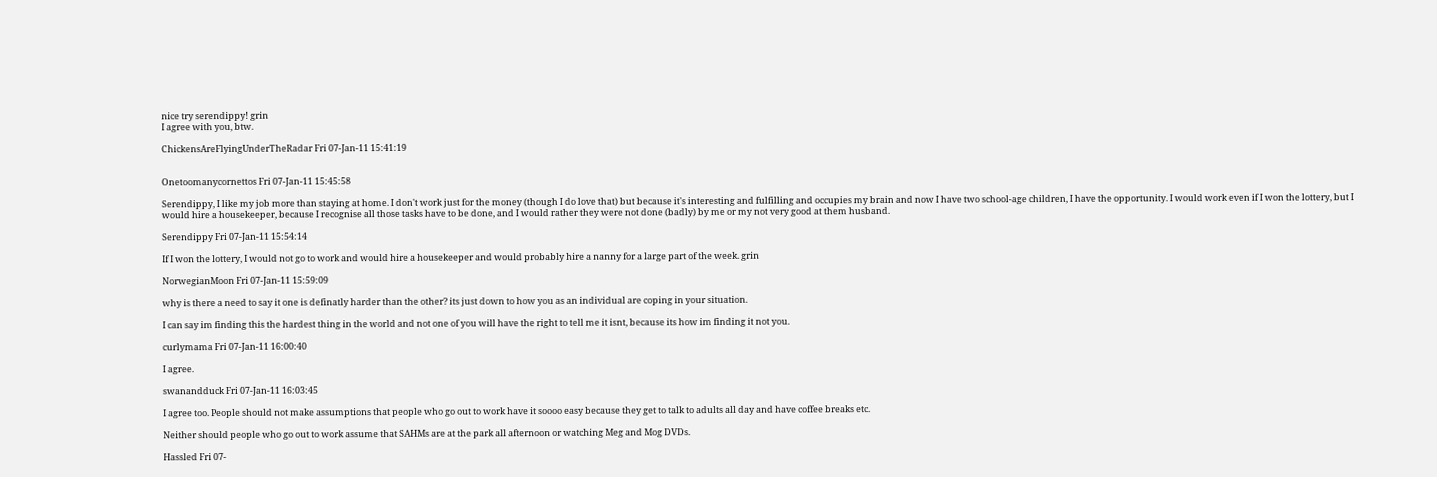nice try serendippy! grin
I agree with you, btw.

ChickensAreFlyingUnderTheRadar Fri 07-Jan-11 15:41:19


Onetoomanycornettos Fri 07-Jan-11 15:45:58

Serendippy, I like my job more than staying at home. I don't work just for the money (though I do love that) but because it's interesting and fulfilling and occupies my brain and now I have two school-age children, I have the opportunity. I would work even if I won the lottery, but I would hire a housekeeper, because I recognise all those tasks have to be done, and I would rather they were not done (badly) by me or my not very good at them husband.

Serendippy Fri 07-Jan-11 15:54:14

If I won the lottery, I would not go to work and would hire a housekeeper and would probably hire a nanny for a large part of the week. grin

NorwegianMoon Fri 07-Jan-11 15:59:09

why is there a need to say it one is definatly harder than the other? its just down to how you as an individual are coping in your situation.

I can say im finding this the hardest thing in the world and not one of you will have the right to tell me it isnt, because its how im finding it not you.

curlymama Fri 07-Jan-11 16:00:40

I agree.

swanandduck Fri 07-Jan-11 16:03:45

I agree too. People should not make assumptions that people who go out to work have it soooo easy because they get to talk to adults all day and have coffee breaks etc.

Neither should people who go out to work assume that SAHMs are at the park all afternoon or watching Meg and Mog DVDs.

Hassled Fri 07-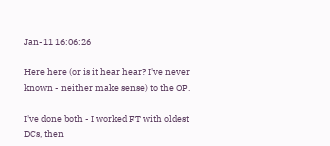Jan-11 16:06:26

Here here (or is it hear hear? I've never known - neither make sense) to the OP.

I've done both - I worked FT with oldest DCs, then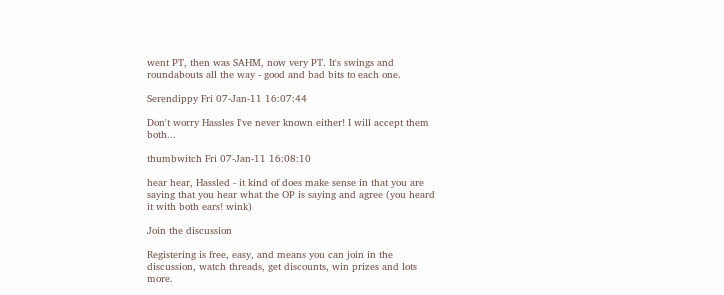went PT, then was SAHM, now very PT. It's swings and roundabouts all the way - good and bad bits to each one.

Serendippy Fri 07-Jan-11 16:07:44

Don't worry Hassles I've never known either! I will accept them both...

thumbwitch Fri 07-Jan-11 16:08:10

hear hear, Hassled - it kind of does make sense in that you are saying that you hear what the OP is saying and agree (you heard it with both ears! wink)

Join the discussion

Registering is free, easy, and means you can join in the discussion, watch threads, get discounts, win prizes and lots more.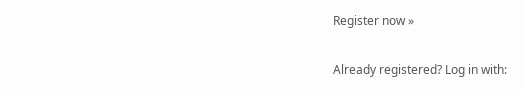Register now »

Already registered? Log in with: